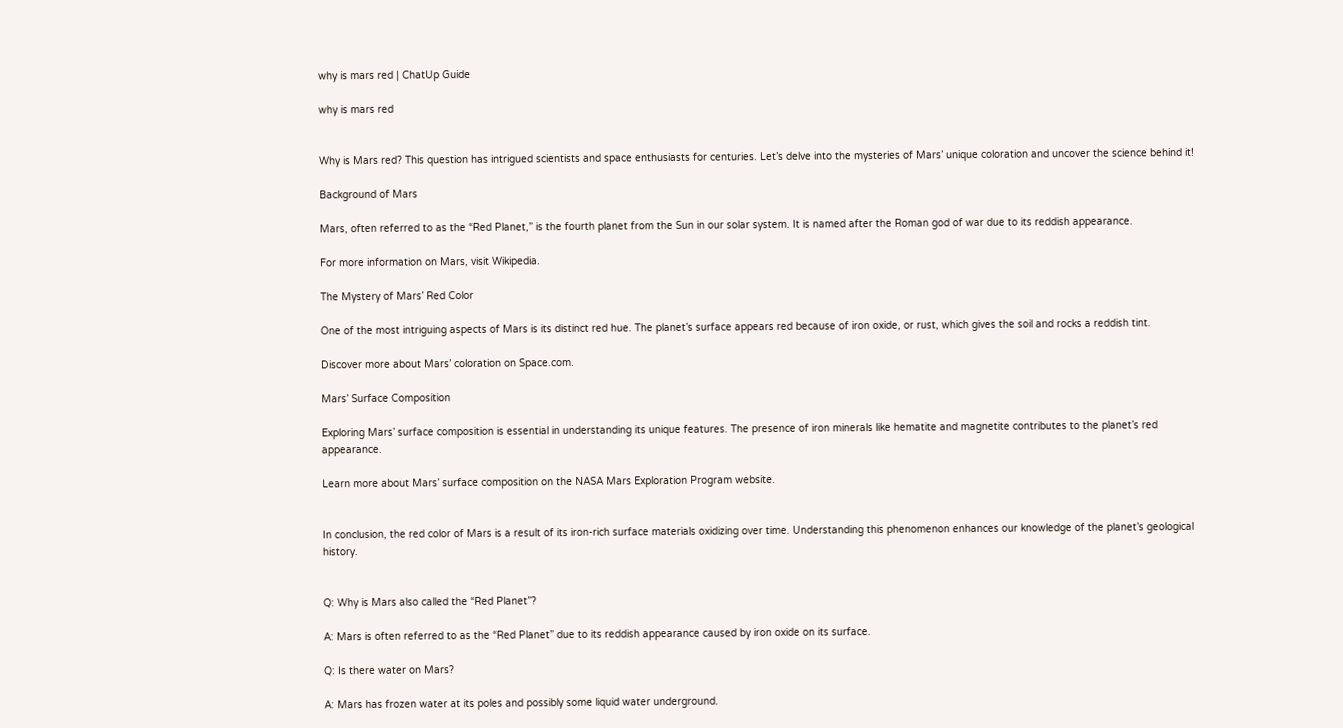why is mars red | ChatUp Guide

why is mars red


Why is Mars red? This question has intrigued scientists and space enthusiasts for centuries. Let’s delve into the mysteries of Mars’ unique coloration and uncover the science behind it!

Background of Mars

Mars, often referred to as the “Red Planet,” is the fourth planet from the Sun in our solar system. It is named after the Roman god of war due to its reddish appearance.

For more information on Mars, visit Wikipedia.

The Mystery of Mars’ Red Color

One of the most intriguing aspects of Mars is its distinct red hue. The planet’s surface appears red because of iron oxide, or rust, which gives the soil and rocks a reddish tint.

Discover more about Mars’ coloration on Space.com.

Mars’ Surface Composition

Exploring Mars’ surface composition is essential in understanding its unique features. The presence of iron minerals like hematite and magnetite contributes to the planet’s red appearance.

Learn more about Mars’ surface composition on the NASA Mars Exploration Program website.


In conclusion, the red color of Mars is a result of its iron-rich surface materials oxidizing over time. Understanding this phenomenon enhances our knowledge of the planet’s geological history.


Q: Why is Mars also called the “Red Planet”?

A: Mars is often referred to as the “Red Planet” due to its reddish appearance caused by iron oxide on its surface.

Q: Is there water on Mars?

A: Mars has frozen water at its poles and possibly some liquid water underground.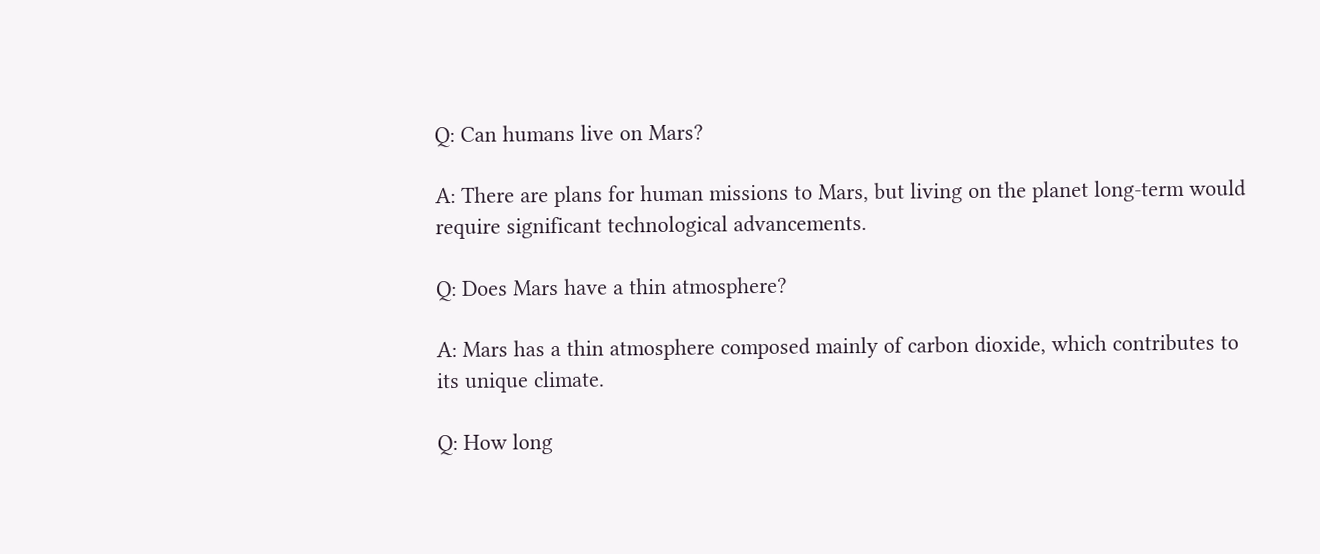Q: Can humans live on Mars?

A: There are plans for human missions to Mars, but living on the planet long-term would require significant technological advancements.

Q: Does Mars have a thin atmosphere?

A: Mars has a thin atmosphere composed mainly of carbon dioxide, which contributes to its unique climate.

Q: How long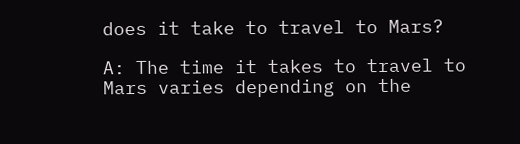does it take to travel to Mars?

A: The time it takes to travel to Mars varies depending on the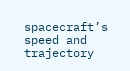spacecraft’s speed and trajectory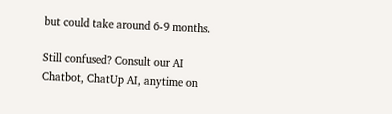but could take around 6-9 months.

Still confused? Consult our AI Chatbot, ChatUp AI, anytime on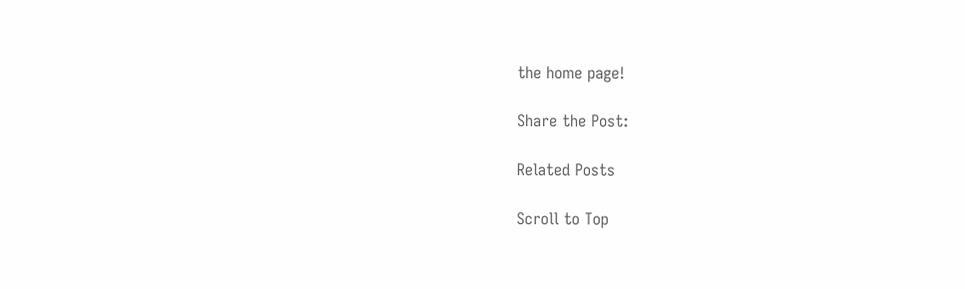the home page!

Share the Post:

Related Posts

Scroll to Top